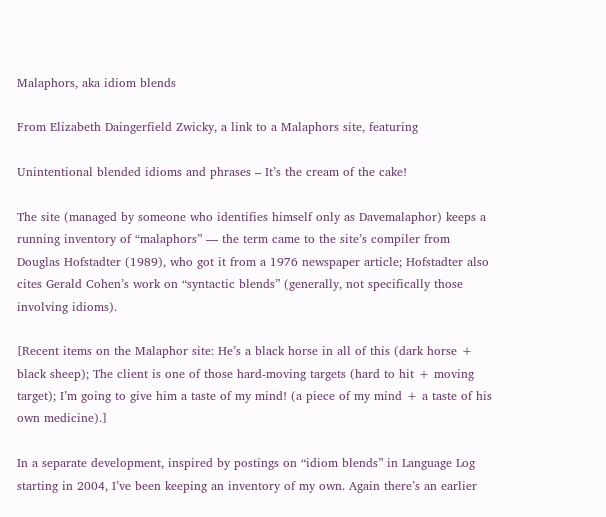Malaphors, aka idiom blends

From Elizabeth Daingerfield Zwicky, a link to a Malaphors site, featuring

Unintentional blended idioms and phrases – It’s the cream of the cake!

The site (managed by someone who identifies himself only as Davemalaphor) keeps a running inventory of “malaphors” — the term came to the site’s compiler from Douglas Hofstadter (1989), who got it from a 1976 newspaper article; Hofstadter also cites Gerald Cohen’s work on “syntactic blends” (generally, not specifically those involving idioms).

[Recent items on the Malaphor site: He’s a black horse in all of this (dark horse + black sheep); The client is one of those hard-moving targets (hard to hit + moving target); I’m going to give him a taste of my mind! (a piece of my mind + a taste of his own medicine).]

In a separate development, inspired by postings on “idiom blends” in Language Log starting in 2004, I’ve been keeping an inventory of my own. Again there’s an earlier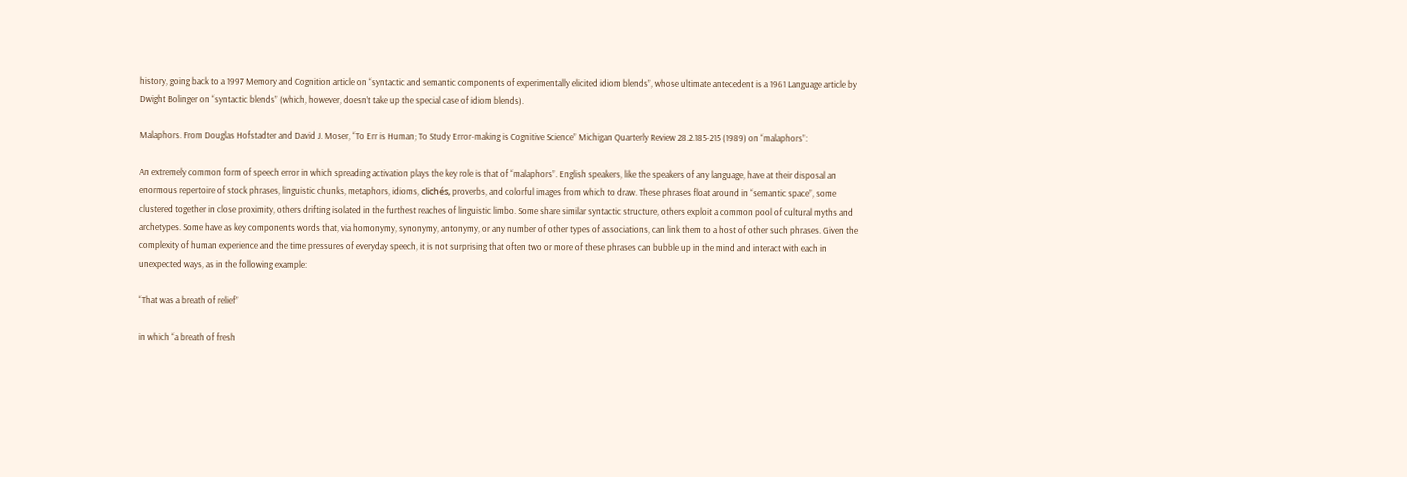history, going back to a 1997 Memory and Cognition article on “syntactic and semantic components of experimentally elicited idiom blends”, whose ultimate antecedent is a 1961 Language article by Dwight Bolinger on “syntactic blends” (which, however, doesn’t take up the special case of idiom blends).

Malaphors. From Douglas Hofstadter and David J. Moser, “To Err is Human; To Study Error-making is Cognitive Science” Michigan Quarterly Review 28.2.185-215 (1989) on “malaphors”:

An extremely common form of speech error in which spreading activation plays the key role is that of “malaphors”. English speakers, like the speakers of any language, have at their disposal an enormous repertoire of stock phrases, linguistic chunks, metaphors, idioms, clichés, proverbs, and colorful images from which to draw. These phrases float around in “semantic space”, some clustered together in close proximity, others drifting isolated in the furthest reaches of linguistic limbo. Some share similar syntactic structure, others exploit a common pool of cultural myths and archetypes. Some have as key components words that, via homonymy, synonymy, antonymy, or any number of other types of associations, can link them to a host of other such phrases. Given the complexity of human experience and the time pressures of everyday speech, it is not surprising that often two or more of these phrases can bubble up in the mind and interact with each in unexpected ways, as in the following example:

“That was a breath of relief”

in which “a breath of fresh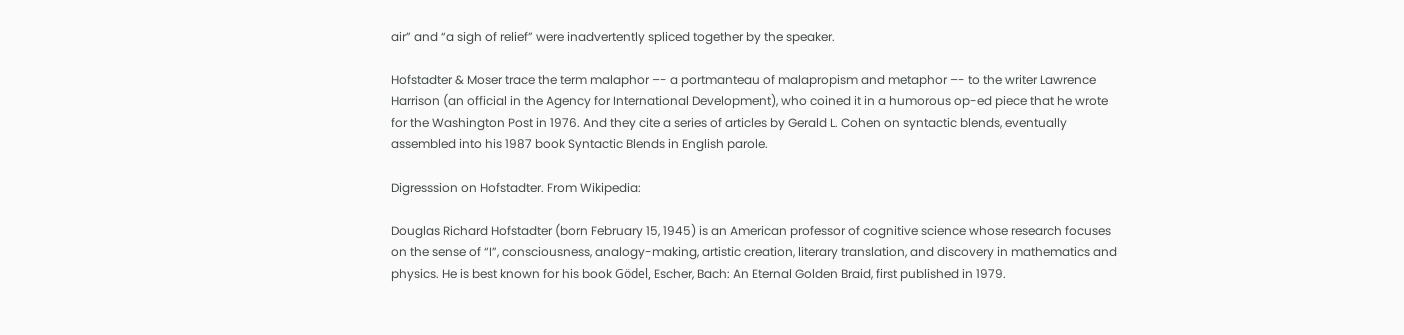air” and “a sigh of relief” were inadvertently spliced together by the speaker.

Hofstadter & Moser trace the term malaphor –- a portmanteau of malapropism and metaphor –- to the writer Lawrence Harrison (an official in the Agency for International Development), who coined it in a humorous op-ed piece that he wrote for the Washington Post in 1976. And they cite a series of articles by Gerald L. Cohen on syntactic blends, eventually assembled into his 1987 book Syntactic Blends in English parole.

Digresssion on Hofstadter. From Wikipedia:

Douglas Richard Hofstadter (born February 15, 1945) is an American professor of cognitive science whose research focuses on the sense of “I”, consciousness, analogy-making, artistic creation, literary translation, and discovery in mathematics and physics. He is best known for his book Gödel, Escher, Bach: An Eternal Golden Braid, first published in 1979.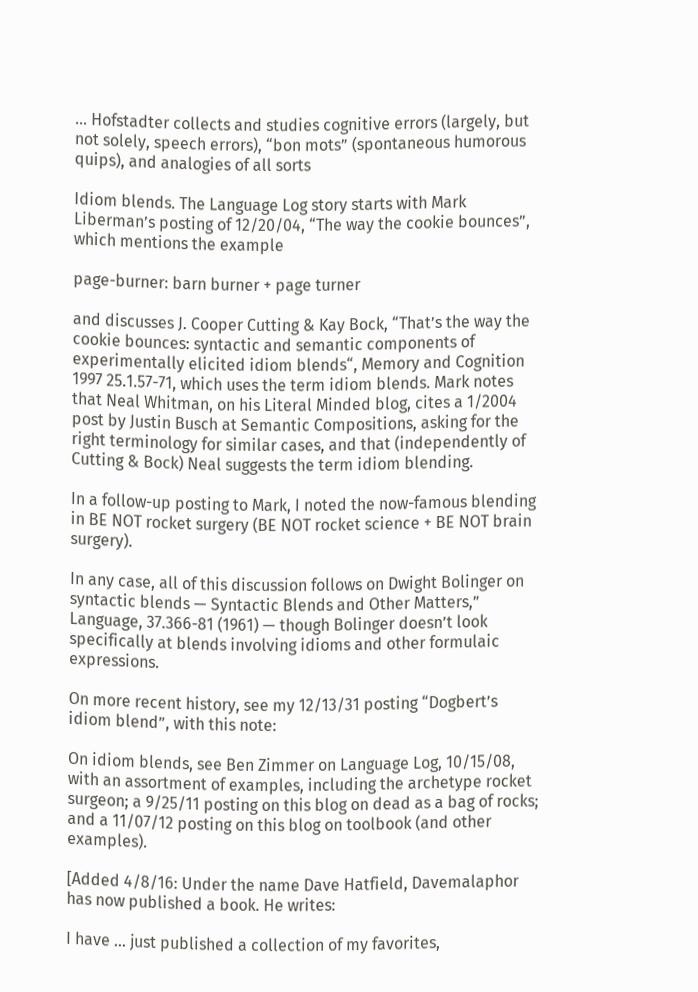… Hofstadter collects and studies cognitive errors (largely, but not solely, speech errors), “bon mots” (spontaneous humorous quips), and analogies of all sorts

Idiom blends. The Language Log story starts with Mark Liberman’s posting of 12/20/04, “The way the cookie bounces”, which mentions the example

page-burner: barn burner + page turner

and discusses J. Cooper Cutting & Kay Bock, “That’s the way the cookie bounces: syntactic and semantic components of experimentally elicited idiom blends“, Memory and Cognition 1997 25.1.57-71, which uses the term idiom blends. Mark notes that Neal Whitman, on his Literal Minded blog, cites a 1/2004 post by Justin Busch at Semantic Compositions, asking for the right terminology for similar cases, and that (independently of Cutting & Bock) Neal suggests the term idiom blending.

In a follow-up posting to Mark, I noted the now-famous blending in BE NOT rocket surgery (BE NOT rocket science + BE NOT brain surgery).

In any case, all of this discussion follows on Dwight Bolinger on syntactic blends — Syntactic Blends and Other Matters,” Language, 37.366-81 (1961) — though Bolinger doesn’t look specifically at blends involving idioms and other formulaic expressions.

On more recent history, see my 12/13/31 posting “Dogbert’s idiom blend”, with this note:

On idiom blends, see Ben Zimmer on Language Log, 10/15/08, with an assortment of examples, including the archetype rocket surgeon; a 9/25/11 posting on this blog on dead as a bag of rocks; and a 11/07/12 posting on this blog on toolbook (and other examples).

[Added 4/8/16: Under the name Dave Hatfield, Davemalaphor has now published a book. He writes:

I have … just published a collection of my favorites,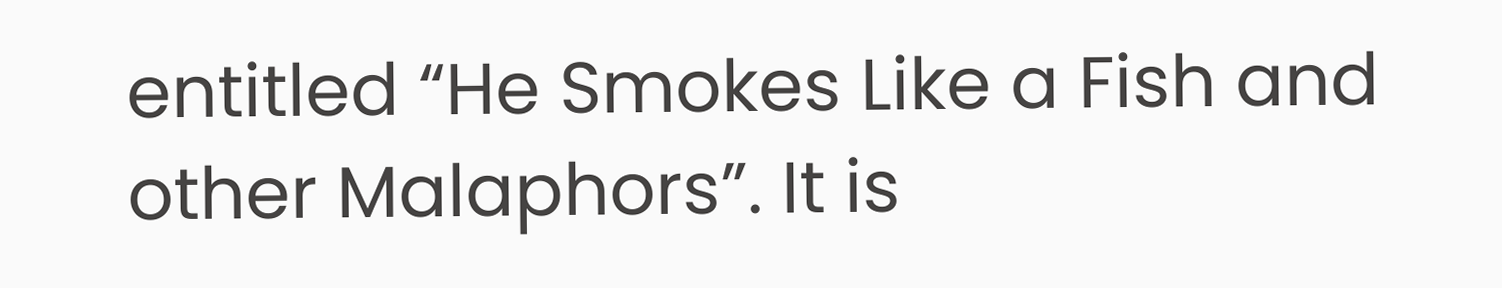entitled “He Smokes Like a Fish and other Malaphors”. It is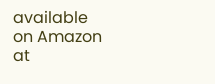available on Amazon at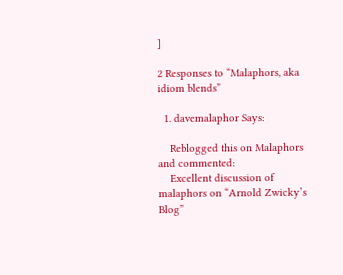]

2 Responses to “Malaphors, aka idiom blends”

  1. davemalaphor Says:

    Reblogged this on Malaphors and commented:
    Excellent discussion of malaphors on “Arnold Zwicky’s Blog”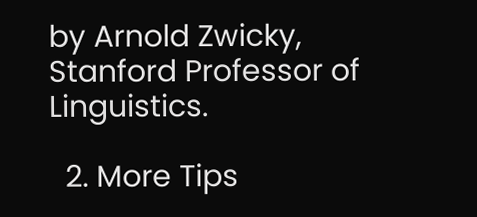by Arnold Zwicky, Stanford Professor of Linguistics.

  2. More Tips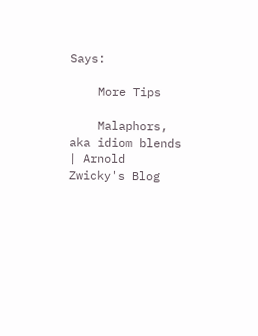Says:

    More Tips

    Malaphors, aka idiom blends | Arnold Zwicky's Blog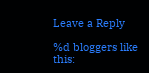Leave a Reply

%d bloggers like this: